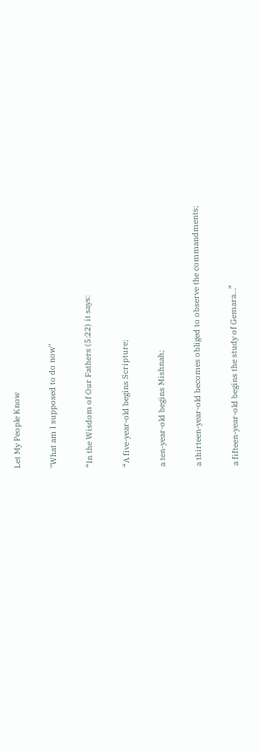Let My People Know

"What am I supposed to do now"

“In the Wisdom of Our Fathers (5:22) it says:

“A five-year-old begins Scripture;

a ten-year-old begins Mishnah;

a thirteen-year-old becomes obliged to observe the commandments;

a fifteen-year-old begins the study of Gemara…”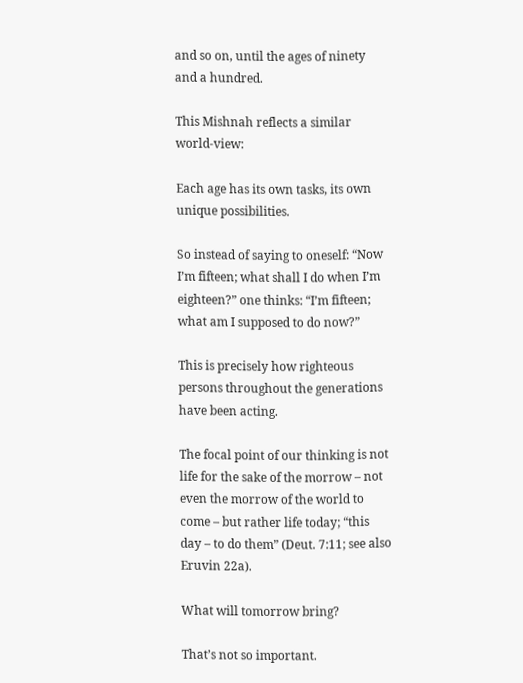and so on, until the ages of ninety and a hundred.

This Mishnah reflects a similar world-view:

Each age has its own tasks, its own unique possibilities.

So instead of saying to oneself: “Now I’m fifteen; what shall I do when I’m eighteen?” one thinks: “I’m fifteen; what am I supposed to do now?”

This is precisely how righteous persons throughout the generations have been acting.

The focal point of our thinking is not life for the sake of the morrow – not even the morrow of the world to come – but rather life today; “this day – to do them” (Deut. 7:11; see also Eruvin 22a).

What will tomorrow bring?

That’s not so important.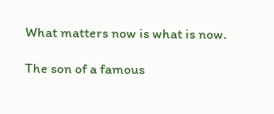What matters now is what is now.

The son of a famous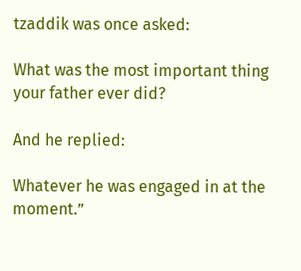tzaddik was once asked:

What was the most important thing your father ever did?

And he replied:

Whatever he was engaged in at the moment.”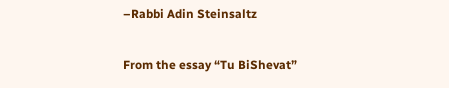–Rabbi Adin Steinsaltz

From the essay “Tu BiShevat”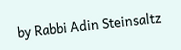by Rabbi Adin Steinsaltz